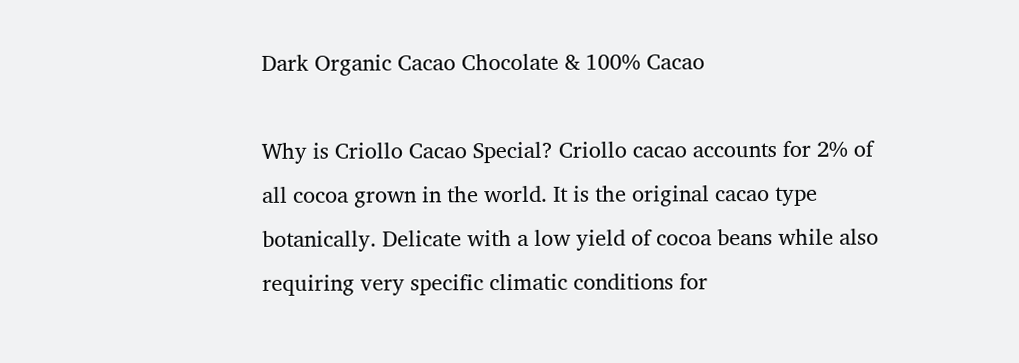Dark Organic Cacao Chocolate & 100% Cacao

Why is Criollo Cacao Special? Criollo cacao accounts for 2% of all cocoa grown in the world. It is the original cacao type botanically. Delicate with a low yield of cocoa beans while also requiring very specific climatic conditions for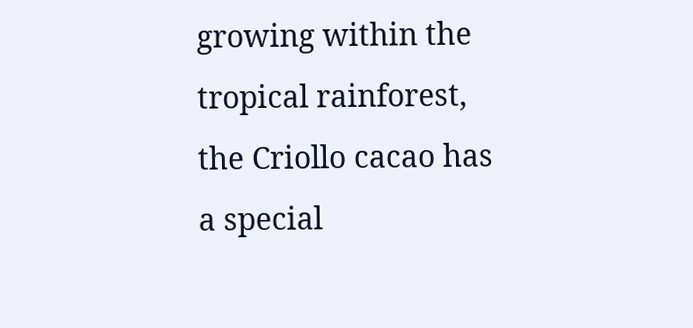growing within the tropical rainforest, the Criollo cacao has a special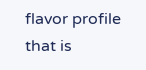flavor profile that is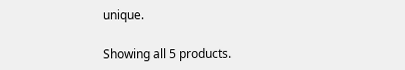unique.

Showing all 5 products.